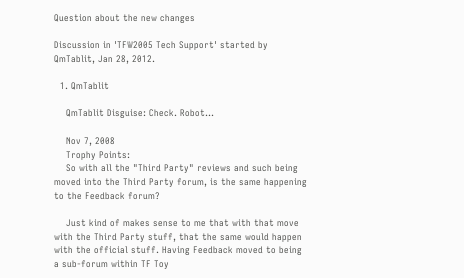Question about the new changes

Discussion in 'TFW2005 Tech Support' started by QmTablit, Jan 28, 2012.

  1. QmTablit

    QmTablit Disguise: Check. Robot...

    Nov 7, 2008
    Trophy Points:
    So with all the "Third Party" reviews and such being moved into the Third Party forum, is the same happening to the Feedback forum?

    Just kind of makes sense to me that with that move with the Third Party stuff, that the same would happen with the official stuff. Having Feedback moved to being a sub-forum within TF Toy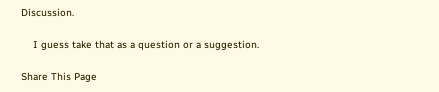Discussion.

    I guess take that as a question or a suggestion.

Share This Page